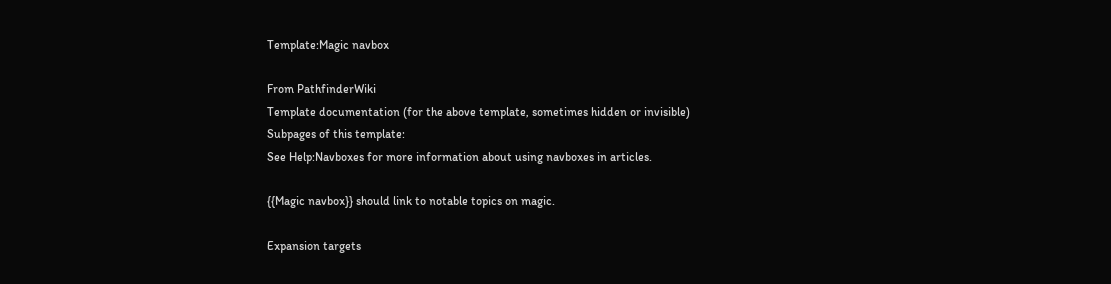Template:Magic navbox

From PathfinderWiki
Template documentation (for the above template, sometimes hidden or invisible)
Subpages of this template:
See Help:Navboxes for more information about using navboxes in articles.

{{Magic navbox}} should link to notable topics on magic.

Expansion targets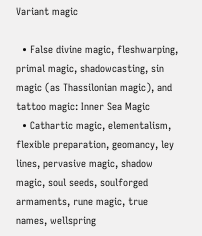Variant magic

  • False divine magic, fleshwarping, primal magic, shadowcasting, sin magic (as Thassilonian magic), and tattoo magic: Inner Sea Magic
  • Cathartic magic, elementalism, flexible preparation, geomancy, ley lines, pervasive magic, shadow magic, soul seeds, soulforged armaments, rune magic, true names, wellspring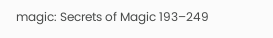magic: Secrets of Magic 193–249